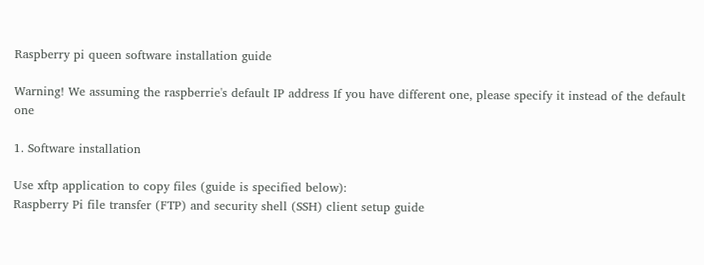Raspberry pi queen software installation guide

Warning! We assuming the raspberrie's default IP address If you have different one, please specify it instead of the default one

1. Software installation

Use xftp application to copy files (guide is specified below):
Raspberry Pi file transfer (FTP) and security shell (SSH) client setup guide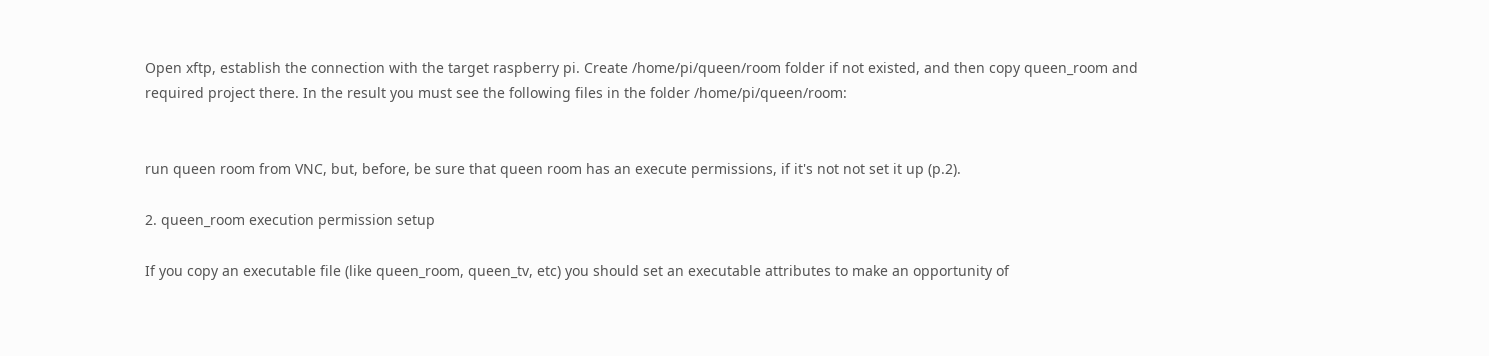Open xftp, establish the connection with the target raspberry pi. Create /home/pi/queen/room folder if not existed, and then copy queen_room and required project there. In the result you must see the following files in the folder /home/pi/queen/room:


run queen room from VNC, but, before, be sure that queen room has an execute permissions, if it's not not set it up (p.2).

2. queen_room execution permission setup

If you copy an executable file (like queen_room, queen_tv, etc) you should set an executable attributes to make an opportunity of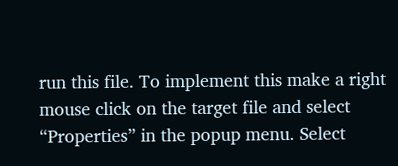run this file. To implement this make a right mouse click on the target file and select “Properties” in the popup menu. Select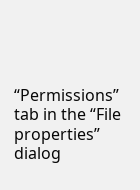“Permissions” tab in the “File properties” dialog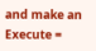and make an Execute =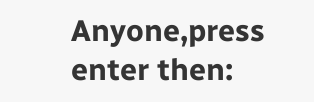Anyone,press enter then: